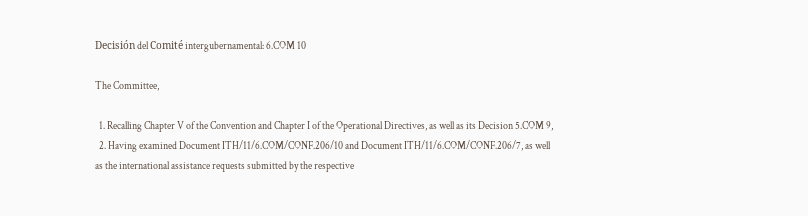Decisión del Comité intergubernamental: 6.COM 10

The Committee,

  1. Recalling Chapter V of the Convention and Chapter I of the Operational Directives, as well as its Decision 5.COM 9,
  2. Having examined Document ITH/11/6.COM/CONF.206/10 and Document ITH/11/6.COM/CONF.206/7, as well as the international assistance requests submitted by the respective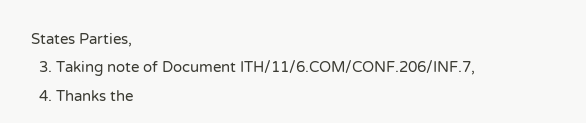States Parties,
  3. Taking note of Document ITH/11/6.COM/CONF.206/INF.7,
  4. Thanks the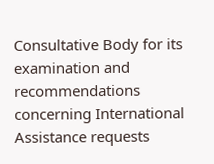Consultative Body for its examination and recommendations concerning International Assistance requests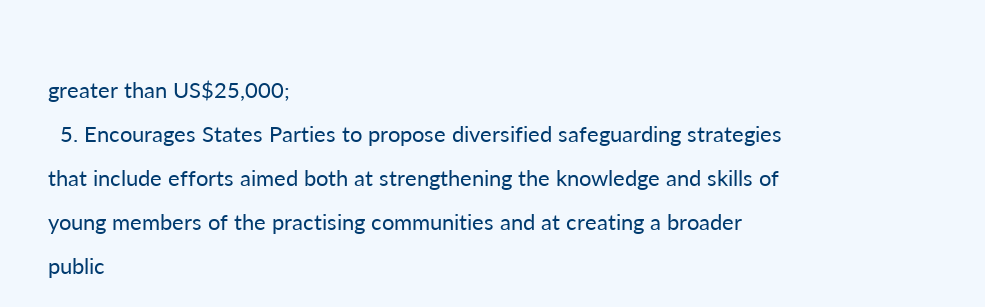greater than US$25,000;
  5. Encourages States Parties to propose diversified safeguarding strategies that include efforts aimed both at strengthening the knowledge and skills of young members of the practising communities and at creating a broader public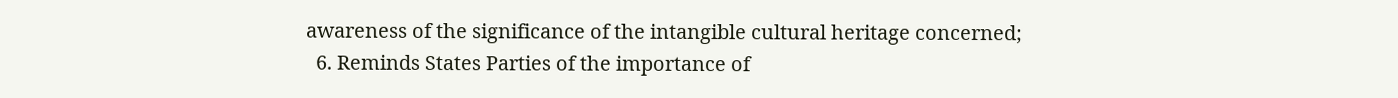awareness of the significance of the intangible cultural heritage concerned;
  6. Reminds States Parties of the importance of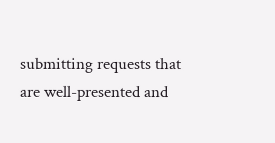submitting requests that are well-presented and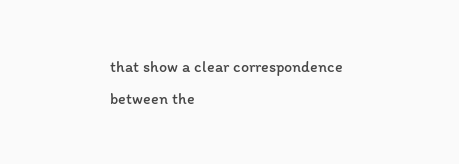that show a clear correspondence between the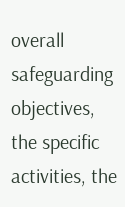overall safeguarding objectives, the specific activities, the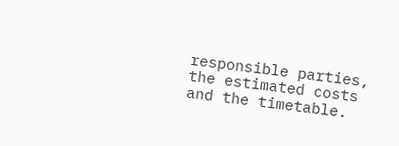responsible parties, the estimated costs and the timetable.